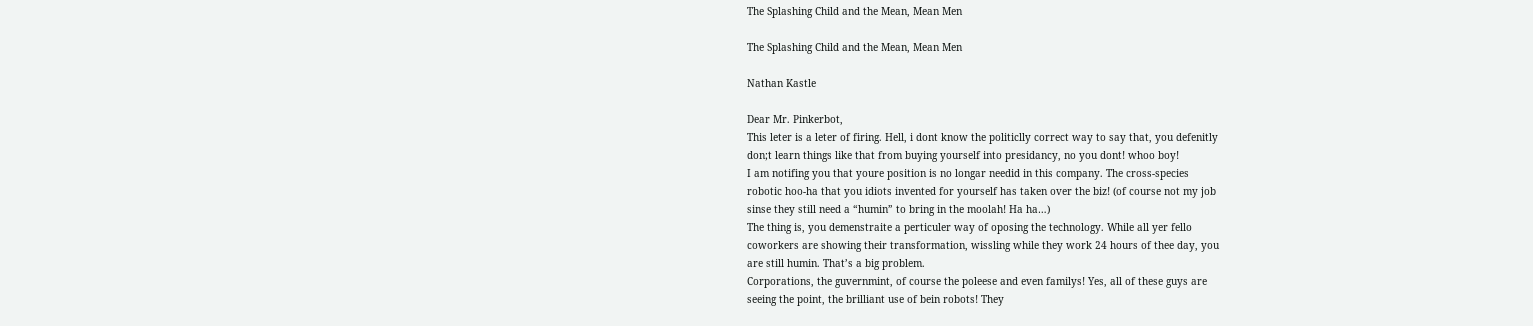The Splashing Child and the Mean, Mean Men

The Splashing Child and the Mean, Mean Men

Nathan Kastle

Dear Mr. Pinkerbot,
This leter is a leter of firing. Hell, i dont know the politiclly correct way to say that, you defenitly
don;t learn things like that from buying yourself into presidancy, no you dont! whoo boy!
I am notifing you that youre position is no longar needid in this company. The cross-species
robotic hoo-ha that you idiots invented for yourself has taken over the biz! (of course not my job
sinse they still need a “humin” to bring in the moolah! Ha ha…)
The thing is, you demenstraite a perticuler way of oposing the technology. While all yer fello
coworkers are showing their transformation, wissling while they work 24 hours of thee day, you
are still humin. That’s a big problem.
Corporations, the guvernmint, of course the poleese and even familys! Yes, all of these guys are
seeing the point, the brilliant use of bein robots! They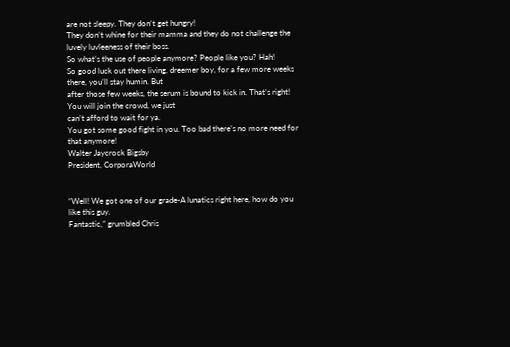are not sleepy. They don’t get hungry!
They don’t whine for their mamma and they do not challenge the luvely luvleeness of their boss.
So what’s the use of people anymore? People like you? Hah!
So good luck out there living, dreemer boy, for a few more weeks there, you’ll stay humin. But
after those few weeks, the serum is bound to kick in. That’s right! You will join the crowd, we just
can’t afford to wait for ya.
You got some good fight in you. Too bad there’s no more need for that anymore!
Walter Jaycrock Bigsby
President, CorporaWorld


“Well! We got one of our grade-A lunatics right here, how do you like this guy.
Fantastic,” grumbled Chris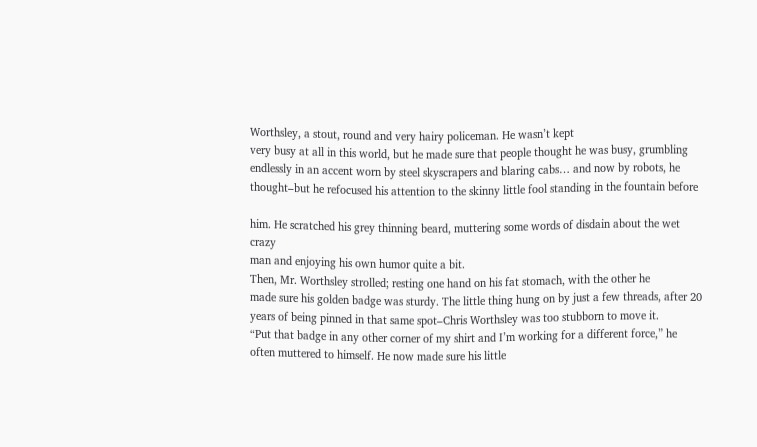Worthsley, a stout, round and very hairy policeman. He wasn’t kept
very busy at all in this world, but he made sure that people thought he was busy, grumbling
endlessly in an accent worn by steel skyscrapers and blaring cabs… and now by robots, he
thought–but he refocused his attention to the skinny little fool standing in the fountain before

him. He scratched his grey thinning beard, muttering some words of disdain about the wet crazy
man and enjoying his own humor quite a bit.
Then, Mr. Worthsley strolled; resting one hand on his fat stomach, with the other he
made sure his golden badge was sturdy. The little thing hung on by just a few threads, after 20
years of being pinned in that same spot–Chris Worthsley was too stubborn to move it.
“Put that badge in any other corner of my shirt and I’m working for a different force,” he
often muttered to himself. He now made sure his little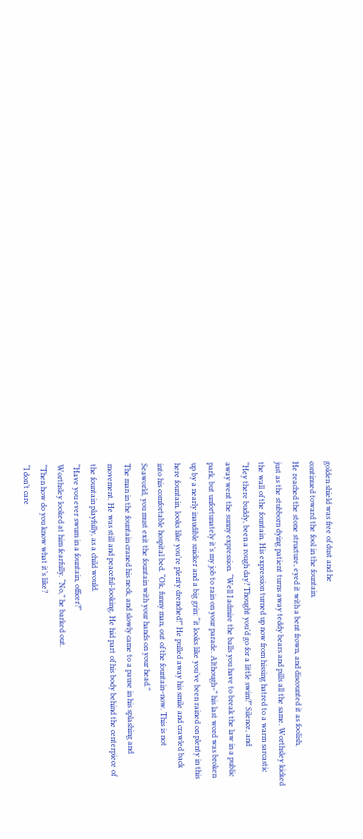golden shield was free of dust and he
continued toward the fool in the fountain.
He reached the stone structure, eyed it with a bent frown, and discounted it as foolish,
just as the stubborn dying patient turns away teddy bears and pills all the same. Worthsley kicked
the wall of the fountain. His expression turned up now from hissing hatred to a warm sarcastic
“Hey there buddy, been a rough day? Thought you’d go for a little swim?” Silence, and
away went the sunny expression. “Well I admire the balls you have to break the law in a public
park, but unfortunately it’s my job to rain on your parade. Although–” his last word was broken
up by a nearly inaudible snicker and a big grin: “it looks like you’ve been rained on plenty in this
here fountain, looks like you’re plenty drenched!” He pulled away his smile and crawled back
into his comfortable hospital bed. “Ok, funny man, out of the fountain–now. This is not
Seaworld, you must exit the fountain with your hands on your head.”
The man in the fountain craned his neck, and slowly came to a pause in his splashing and
movement. He was still and peaceful-looking. He hid part of his body behind the centerpiece of
the fountain playfully, as a child would.
“Have you ever swum in a fountain, officer?”
Worthsley looked at him fearfully. “No,” he barked out.
“Then how do you know what it’s like?
“I don’t care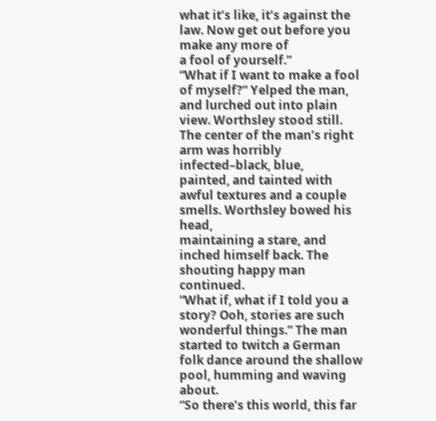what it’s like, it’s against the law. Now get out before you make any more of
a fool of yourself.”
“What if I want to make a fool of myself?” Yelped the man, and lurched out into plain
view. Worthsley stood still. The center of the man’s right arm was horribly infected–black, blue,
painted, and tainted with awful textures and a couple smells. Worthsley bowed his head,
maintaining a stare, and inched himself back. The shouting happy man continued.
“What if, what if I told you a story? Ooh, stories are such wonderful things.” The man
started to twitch a German folk dance around the shallow pool, humming and waving about.
“So there’s this world, this far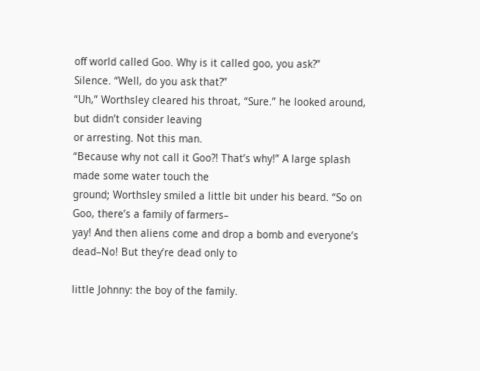off world called Goo. Why is it called goo, you ask?”
Silence. “Well, do you ask that?”
“Uh,” Worthsley cleared his throat, “Sure.” he looked around, but didn’t consider leaving
or arresting. Not this man.
“Because why not call it Goo?! That’s why!” A large splash made some water touch the
ground; Worthsley smiled a little bit under his beard. “So on Goo, there’s a family of farmers–
yay! And then aliens come and drop a bomb and everyone’s dead–No! But they’re dead only to

little Johnny: the boy of the family.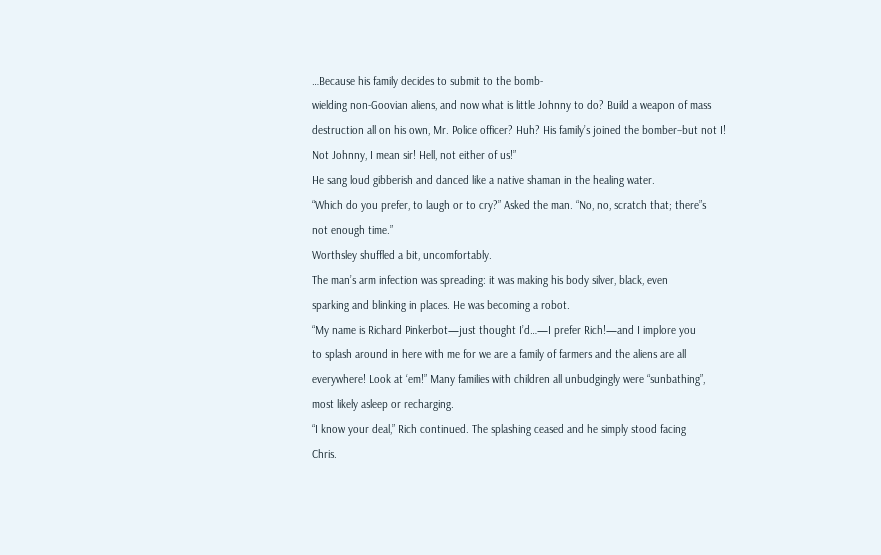…Because his family decides to submit to the bomb-
wielding non-Goovian aliens, and now what is little Johnny to do? Build a weapon of mass
destruction all on his own, Mr. Police officer? Huh? His family’s joined the bomber–but not I!
Not Johnny, I mean sir! Hell, not either of us!”
He sang loud gibberish and danced like a native shaman in the healing water.
“Which do you prefer, to laugh or to cry?” Asked the man. “No, no, scratch that; there”s
not enough time.”
Worthsley shuffled a bit, uncomfortably.
The man’s arm infection was spreading: it was making his body silver, black, even
sparking and blinking in places. He was becoming a robot.
“My name is Richard Pinkerbot—just thought I’d…—I prefer Rich!—and I implore you
to splash around in here with me for we are a family of farmers and the aliens are all
everywhere! Look at ‘em!” Many families with children all unbudgingly were “sunbathing”,
most likely asleep or recharging.
“I know your deal,” Rich continued. The splashing ceased and he simply stood facing
Chris.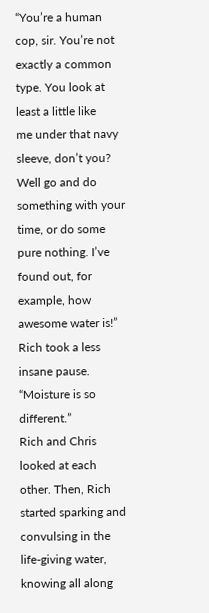“You’re a human cop, sir. You’re not exactly a common type. You look at least a little like
me under that navy sleeve, don’t you? Well go and do something with your time, or do some
pure nothing. I’ve found out, for example, how awesome water is!”
Rich took a less insane pause.
“Moisture is so different.”
Rich and Chris looked at each other. Then, Rich started sparking and convulsing in the
life-giving water, knowing all along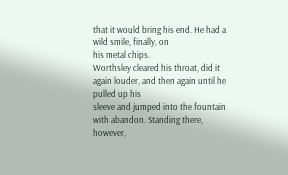that it would bring his end. He had a wild smile, finally, on
his metal chips.
Worthsley cleared his throat, did it again louder, and then again until he pulled up his
sleeve and jumped into the fountain with abandon. Standing there, however,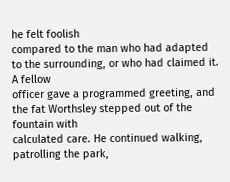he felt foolish
compared to the man who had adapted to the surrounding, or who had claimed it. A fellow
officer gave a programmed greeting, and the fat Worthsley stepped out of the fountain with
calculated care. He continued walking, patrolling the park,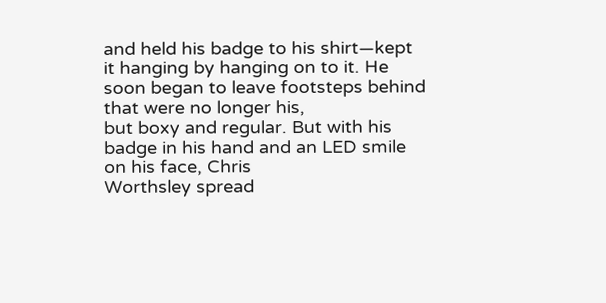and held his badge to his shirt—kept
it hanging by hanging on to it. He soon began to leave footsteps behind that were no longer his,
but boxy and regular. But with his badge in his hand and an LED smile on his face, Chris
Worthsley spread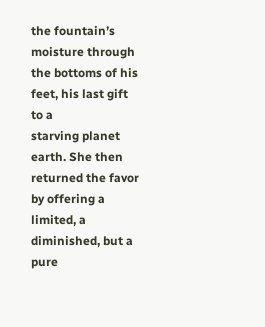the fountain’s moisture through the bottoms of his feet, his last gift to a
starving planet earth. She then returned the favor by offering a limited, a diminished, but a pure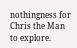nothingness for Chris the Man to explore.